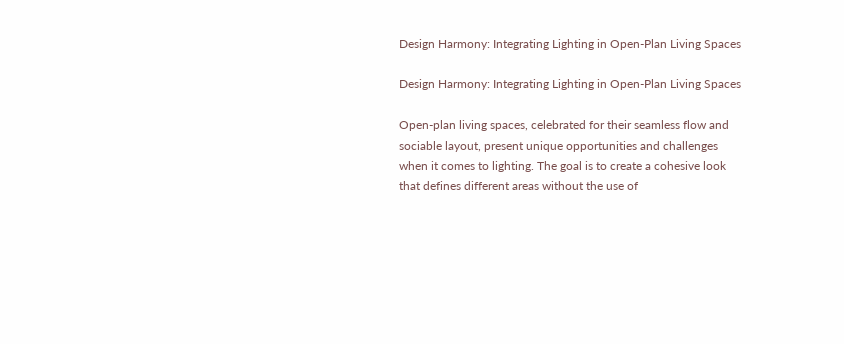Design Harmony: Integrating Lighting in Open-Plan Living Spaces

Design Harmony: Integrating Lighting in Open-Plan Living Spaces

Open-plan living spaces, celebrated for their seamless flow and sociable layout, present unique opportunities and challenges when it comes to lighting. The goal is to create a cohesive look that defines different areas without the use of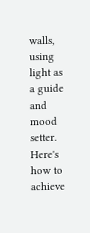walls, using light as a guide and mood setter. Here's how to achieve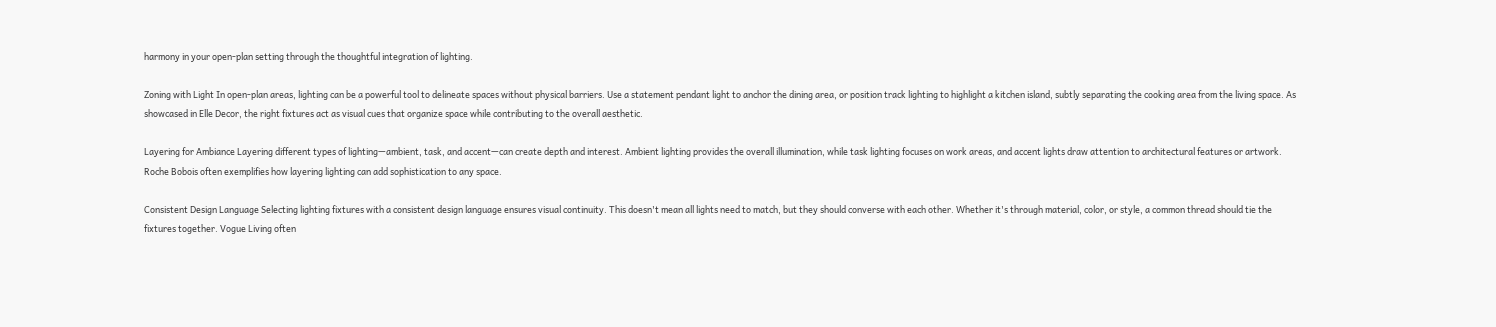harmony in your open-plan setting through the thoughtful integration of lighting.

Zoning with Light In open-plan areas, lighting can be a powerful tool to delineate spaces without physical barriers. Use a statement pendant light to anchor the dining area, or position track lighting to highlight a kitchen island, subtly separating the cooking area from the living space. As showcased in Elle Decor, the right fixtures act as visual cues that organize space while contributing to the overall aesthetic.

Layering for Ambiance Layering different types of lighting—ambient, task, and accent—can create depth and interest. Ambient lighting provides the overall illumination, while task lighting focuses on work areas, and accent lights draw attention to architectural features or artwork. Roche Bobois often exemplifies how layering lighting can add sophistication to any space.

Consistent Design Language Selecting lighting fixtures with a consistent design language ensures visual continuity. This doesn't mean all lights need to match, but they should converse with each other. Whether it's through material, color, or style, a common thread should tie the fixtures together. Vogue Living often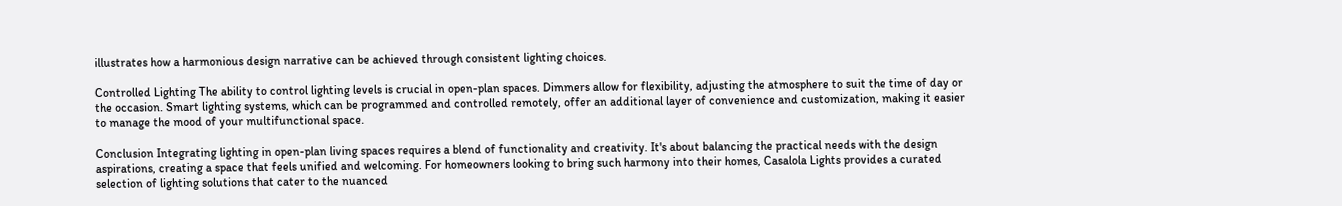illustrates how a harmonious design narrative can be achieved through consistent lighting choices.

Controlled Lighting The ability to control lighting levels is crucial in open-plan spaces. Dimmers allow for flexibility, adjusting the atmosphere to suit the time of day or the occasion. Smart lighting systems, which can be programmed and controlled remotely, offer an additional layer of convenience and customization, making it easier to manage the mood of your multifunctional space.

Conclusion Integrating lighting in open-plan living spaces requires a blend of functionality and creativity. It's about balancing the practical needs with the design aspirations, creating a space that feels unified and welcoming. For homeowners looking to bring such harmony into their homes, Casalola Lights provides a curated selection of lighting solutions that cater to the nuanced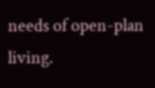needs of open-plan living.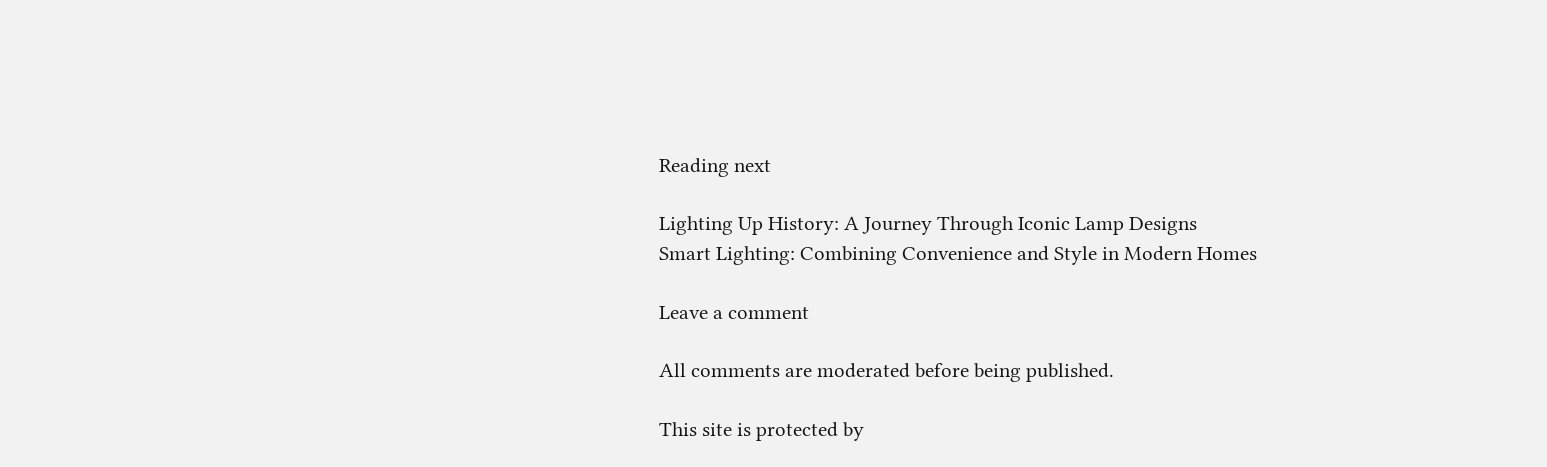Reading next

Lighting Up History: A Journey Through Iconic Lamp Designs
Smart Lighting: Combining Convenience and Style in Modern Homes

Leave a comment

All comments are moderated before being published.

This site is protected by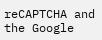reCAPTCHA and the Google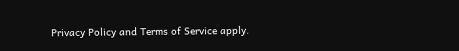Privacy Policy and Terms of Service apply.